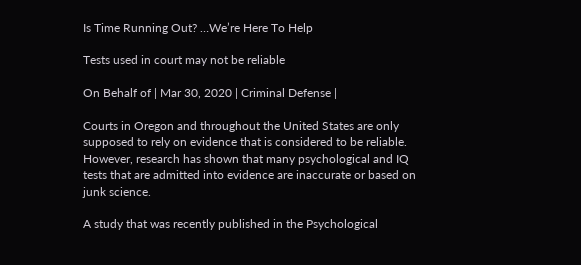Is Time Running Out? …We’re Here To Help

Tests used in court may not be reliable

On Behalf of | Mar 30, 2020 | Criminal Defense |

Courts in Oregon and throughout the United States are only supposed to rely on evidence that is considered to be reliable. However, research has shown that many psychological and IQ tests that are admitted into evidence are inaccurate or based on junk science.

A study that was recently published in the Psychological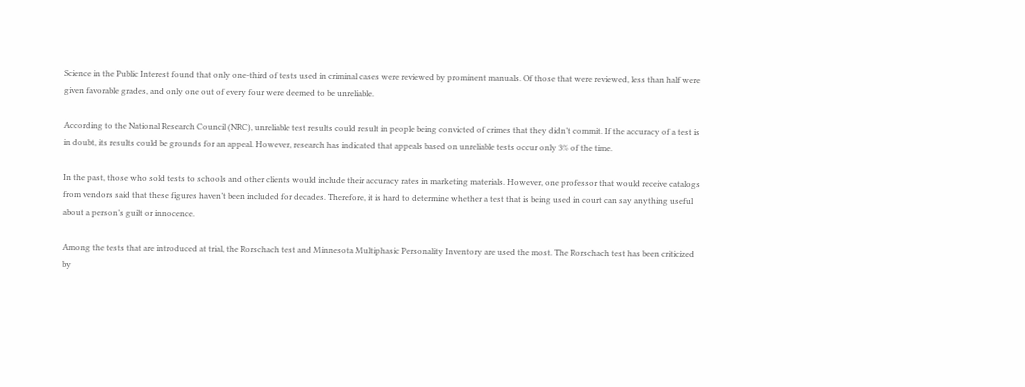Science in the Public Interest found that only one-third of tests used in criminal cases were reviewed by prominent manuals. Of those that were reviewed, less than half were given favorable grades, and only one out of every four were deemed to be unreliable.

According to the National Research Council (NRC), unreliable test results could result in people being convicted of crimes that they didn’t commit. If the accuracy of a test is in doubt, its results could be grounds for an appeal. However, research has indicated that appeals based on unreliable tests occur only 3% of the time.

In the past, those who sold tests to schools and other clients would include their accuracy rates in marketing materials. However, one professor that would receive catalogs from vendors said that these figures haven’t been included for decades. Therefore, it is hard to determine whether a test that is being used in court can say anything useful about a person’s guilt or innocence.

Among the tests that are introduced at trial, the Rorschach test and Minnesota Multiphasic Personality Inventory are used the most. The Rorschach test has been criticized by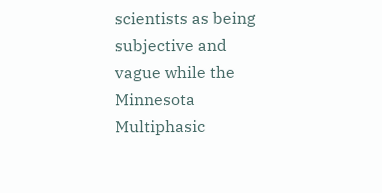scientists as being subjective and vague while the Minnesota Multiphasic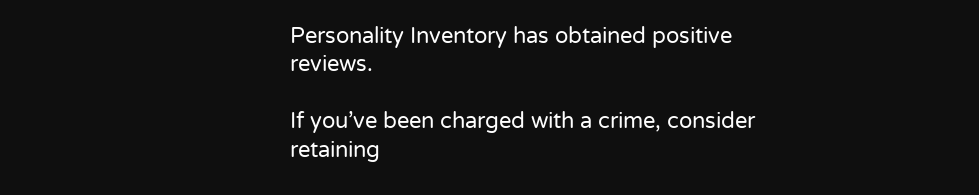Personality Inventory has obtained positive reviews.

If you’ve been charged with a crime, consider retaining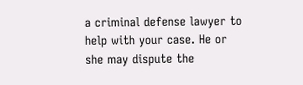a criminal defense lawyer to help with your case. He or she may dispute the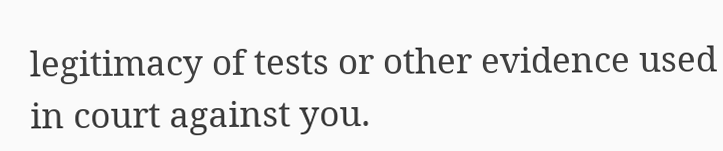legitimacy of tests or other evidence used in court against you.